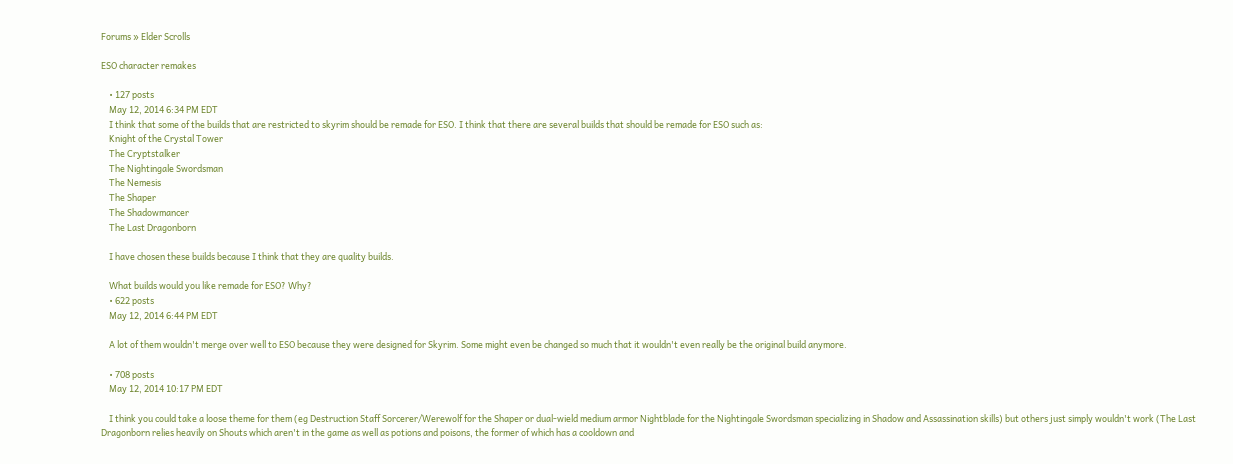Forums » Elder Scrolls

ESO character remakes

    • 127 posts
    May 12, 2014 6:34 PM EDT
    I think that some of the builds that are restricted to skyrim should be remade for ESO. I think that there are several builds that should be remade for ESO such as:
    Knight of the Crystal Tower
    The Cryptstalker
    The Nightingale Swordsman
    The Nemesis
    The Shaper
    The Shadowmancer
    The Last Dragonborn

    I have chosen these builds because I think that they are quality builds.

    What builds would you like remade for ESO? Why?
    • 622 posts
    May 12, 2014 6:44 PM EDT

    A lot of them wouldn't merge over well to ESO because they were designed for Skyrim. Some might even be changed so much that it wouldn't even really be the original build anymore.

    • 708 posts
    May 12, 2014 10:17 PM EDT

    I think you could take a loose theme for them (eg Destruction Staff Sorcerer/Werewolf for the Shaper or dual-wield medium armor Nightblade for the Nightingale Swordsman specializing in Shadow and Assassination skills) but others just simply wouldn't work (The Last Dragonborn relies heavily on Shouts which aren't in the game as well as potions and poisons, the former of which has a cooldown and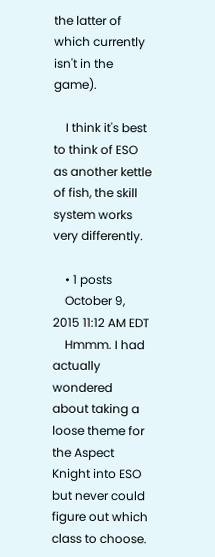the latter of which currently isn't in the game).

    I think it's best to think of ESO as another kettle of fish, the skill system works very differently.

    • 1 posts
    October 9, 2015 11:12 AM EDT
    Hmmm. I had actually wondered about taking a loose theme for the Aspect Knight into ESO but never could figure out which class to choose.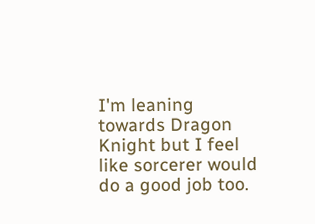I'm leaning towards Dragon Knight but I feel like sorcerer would do a good job too.